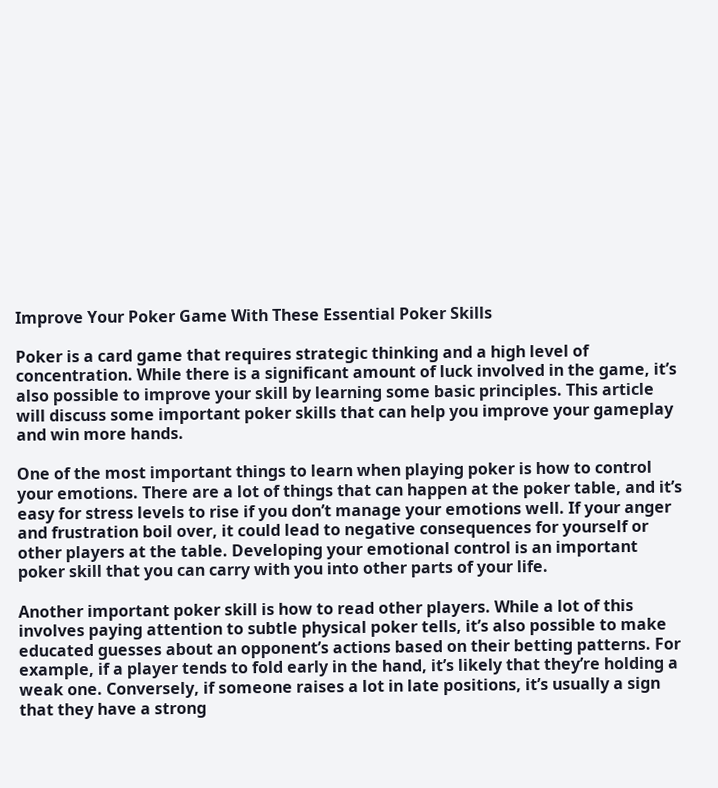Improve Your Poker Game With These Essential Poker Skills

Poker is a card game that requires strategic thinking and a high level of concentration. While there is a significant amount of luck involved in the game, it’s also possible to improve your skill by learning some basic principles. This article will discuss some important poker skills that can help you improve your gameplay and win more hands.

One of the most important things to learn when playing poker is how to control your emotions. There are a lot of things that can happen at the poker table, and it’s easy for stress levels to rise if you don’t manage your emotions well. If your anger and frustration boil over, it could lead to negative consequences for yourself or other players at the table. Developing your emotional control is an important poker skill that you can carry with you into other parts of your life.

Another important poker skill is how to read other players. While a lot of this involves paying attention to subtle physical poker tells, it’s also possible to make educated guesses about an opponent’s actions based on their betting patterns. For example, if a player tends to fold early in the hand, it’s likely that they’re holding a weak one. Conversely, if someone raises a lot in late positions, it’s usually a sign that they have a strong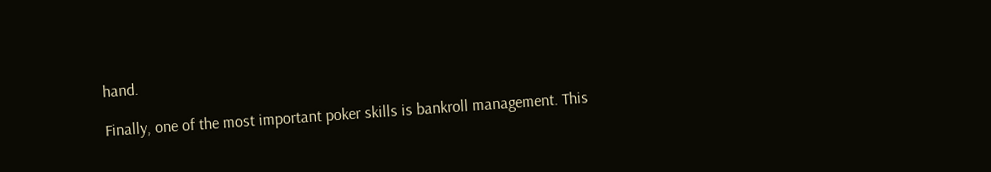hand.

Finally, one of the most important poker skills is bankroll management. This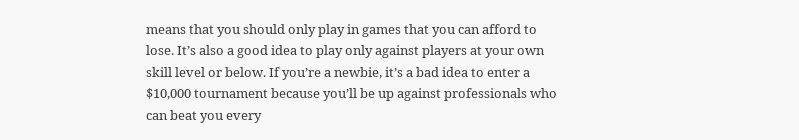means that you should only play in games that you can afford to lose. It’s also a good idea to play only against players at your own skill level or below. If you’re a newbie, it’s a bad idea to enter a $10,000 tournament because you’ll be up against professionals who can beat you every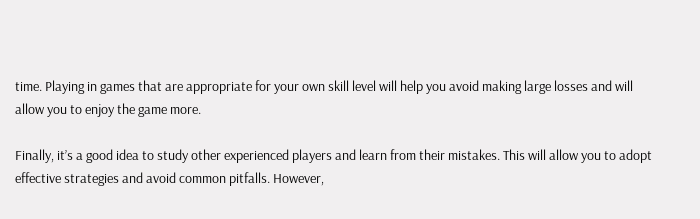time. Playing in games that are appropriate for your own skill level will help you avoid making large losses and will allow you to enjoy the game more.

Finally, it’s a good idea to study other experienced players and learn from their mistakes. This will allow you to adopt effective strategies and avoid common pitfalls. However,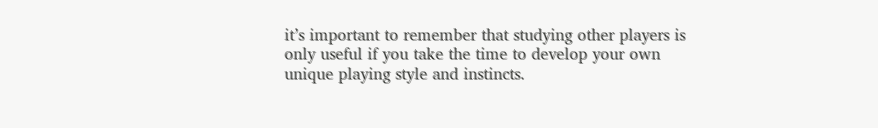it’s important to remember that studying other players is only useful if you take the time to develop your own unique playing style and instincts.